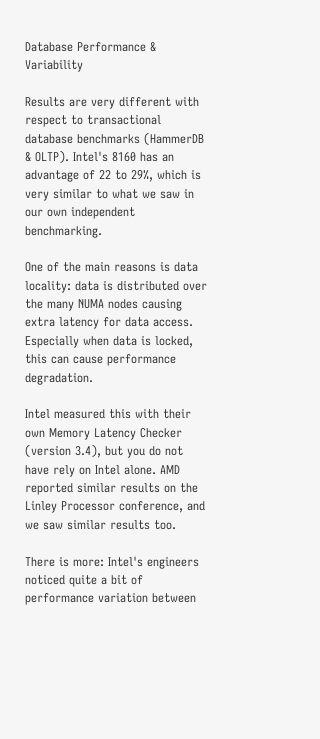Database Performance & Variability

Results are very different with respect to transactional database benchmarks (HammerDB & OLTP). Intel's 8160 has an advantage of 22 to 29%, which is very similar to what we saw in our own independent benchmarking.

One of the main reasons is data locality: data is distributed over the many NUMA nodes causing extra latency for data access. Especially when data is locked, this can cause performance degradation.

Intel measured this with their own Memory Latency Checker (version 3.4), but you do not have rely on Intel alone. AMD reported similar results on the Linley Processor conference, and we saw similar results too.

There is more: Intel's engineers noticed quite a bit of performance variation between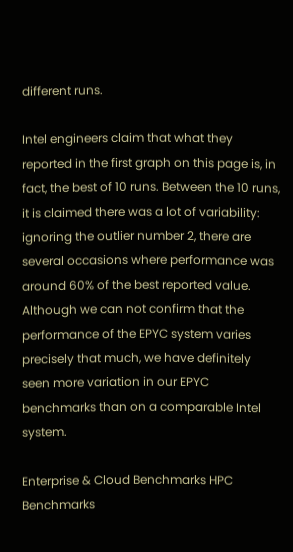different runs.

Intel engineers claim that what they reported in the first graph on this page is, in fact, the best of 10 runs. Between the 10 runs, it is claimed there was a lot of variability: ignoring the outlier number 2, there are several occasions where performance was around 60% of the best reported value. Although we can not confirm that the performance of the EPYC system varies precisely that much, we have definitely seen more variation in our EPYC benchmarks than on a comparable Intel system.

Enterprise & Cloud Benchmarks HPC Benchmarks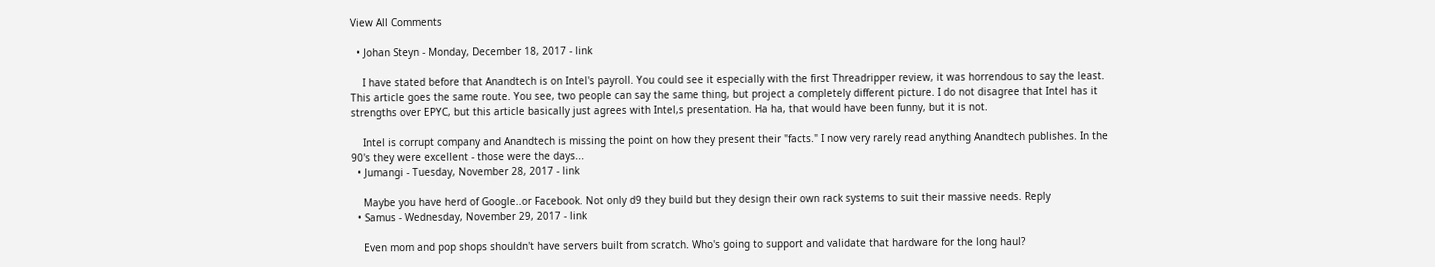View All Comments

  • Johan Steyn - Monday, December 18, 2017 - link

    I have stated before that Anandtech is on Intel's payroll. You could see it especially with the first Threadripper review, it was horrendous to say the least. This article goes the same route. You see, two people can say the same thing, but project a completely different picture. I do not disagree that Intel has it strengths over EPYC, but this article basically just agrees with Intel,s presentation. Ha ha, that would have been funny, but it is not.

    Intel is corrupt company and Anandtech is missing the point on how they present their "facts." I now very rarely read anything Anandtech publishes. In the 90's they were excellent - those were the days...
  • Jumangi - Tuesday, November 28, 2017 - link

    Maybe you have herd of Google..or Facebook. Not only d9 they build but they design their own rack systems to suit their massive needs. Reply
  • Samus - Wednesday, November 29, 2017 - link

    Even mom and pop shops shouldn't have servers built from scratch. Who's going to support and validate that hardware for the long haul?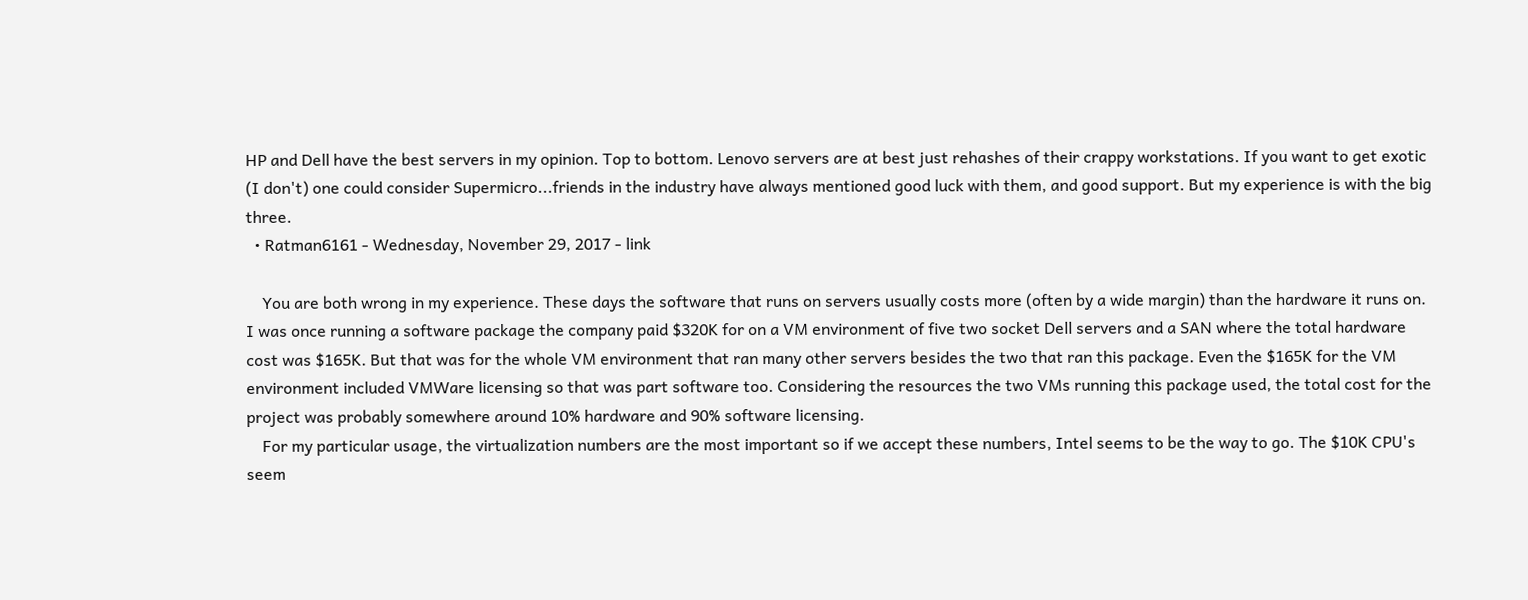HP and Dell have the best servers in my opinion. Top to bottom. Lenovo servers are at best just rehashes of their crappy workstations. If you want to get exotic (I don't) one could consider Supermicro...friends in the industry have always mentioned good luck with them, and good support. But my experience is with the big three.
  • Ratman6161 - Wednesday, November 29, 2017 - link

    You are both wrong in my experience. These days the software that runs on servers usually costs more (often by a wide margin) than the hardware it runs on. I was once running a software package the company paid $320K for on a VM environment of five two socket Dell servers and a SAN where the total hardware cost was $165K. But that was for the whole VM environment that ran many other servers besides the two that ran this package. Even the $165K for the VM environment included VMWare licensing so that was part software too. Considering the resources the two VMs running this package used, the total cost for the project was probably somewhere around 10% hardware and 90% software licensing.
    For my particular usage, the virtualization numbers are the most important so if we accept these numbers, Intel seems to be the way to go. The $10K CPU's seem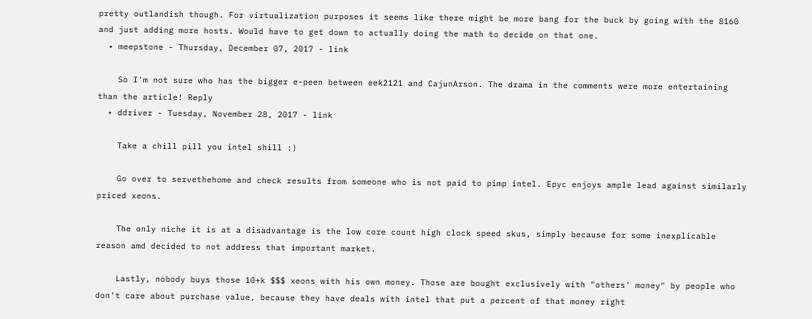pretty outlandish though. For virtualization purposes it seems like there might be more bang for the buck by going with the 8160 and just adding more hosts. Would have to get down to actually doing the math to decide on that one.
  • meepstone - Thursday, December 07, 2017 - link

    So I'm not sure who has the bigger e-peen between eek2121 and CajunArson. The drama in the comments were more entertaining than the article! Reply
  • ddriver - Tuesday, November 28, 2017 - link

    Take a chill pill you intel shill :)

    Go over to servethehome and check results from someone who is not paid to pimp intel. Epyc enjoys ample lead against similarly priced xeons.

    The only niche it is at a disadvantage is the low core count high clock speed skus, simply because for some inexplicable reason amd decided to not address that important market.

    Lastly, nobody buys those 10+k $$$ xeons with his own money. Those are bought exclusively with "others' money" by people who don't care about purchase value, because they have deals with intel that put a percent of that money right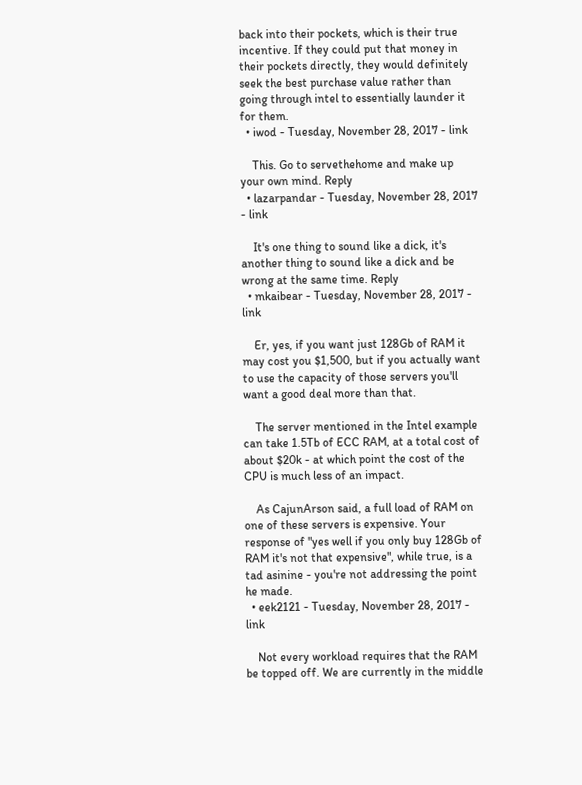back into their pockets, which is their true incentive. If they could put that money in their pockets directly, they would definitely seek the best purchase value rather than going through intel to essentially launder it for them.
  • iwod - Tuesday, November 28, 2017 - link

    This. Go to servethehome and make up your own mind. Reply
  • lazarpandar - Tuesday, November 28, 2017 - link

    It's one thing to sound like a dick, it's another thing to sound like a dick and be wrong at the same time. Reply
  • mkaibear - Tuesday, November 28, 2017 - link

    Er, yes, if you want just 128Gb of RAM it may cost you $1,500, but if you actually want to use the capacity of those servers you'll want a good deal more than that.

    The server mentioned in the Intel example can take 1.5Tb of ECC RAM, at a total cost of about $20k - at which point the cost of the CPU is much less of an impact.

    As CajunArson said, a full load of RAM on one of these servers is expensive. Your response of "yes well if you only buy 128Gb of RAM it's not that expensive", while true, is a tad asinine - you're not addressing the point he made.
  • eek2121 - Tuesday, November 28, 2017 - link

    Not every workload requires that the RAM be topped off. We are currently in the middle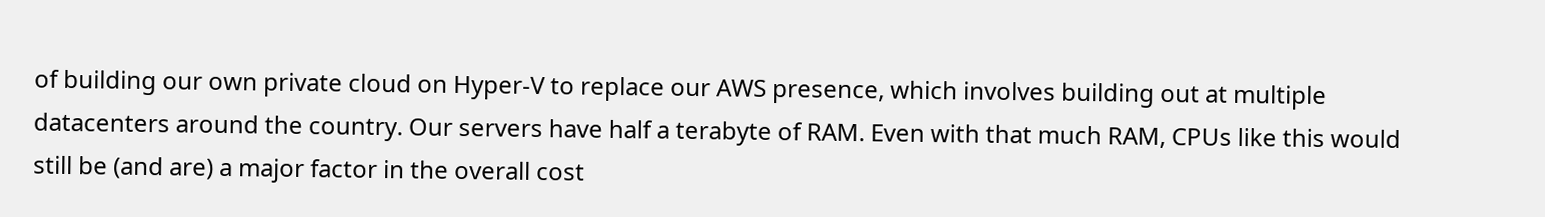of building our own private cloud on Hyper-V to replace our AWS presence, which involves building out at multiple datacenters around the country. Our servers have half a terabyte of RAM. Even with that much RAM, CPUs like this would still be (and are) a major factor in the overall cost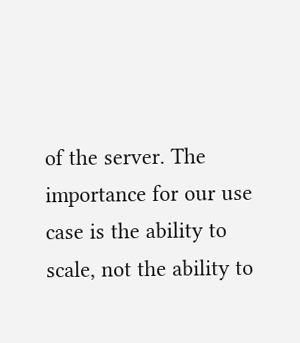of the server. The importance for our use case is the ability to scale, not the ability to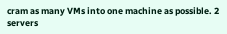cram as many VMs into one machine as possible. 2 servers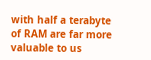with half a terabyte of RAM are far more valuable to us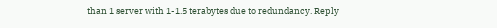than 1 server with 1-1.5 terabytes due to redundancy. Reply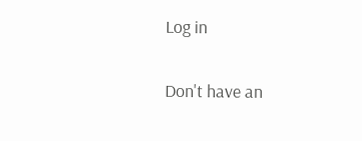Log in

Don't have an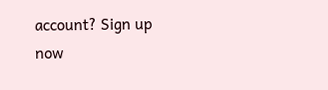account? Sign up now